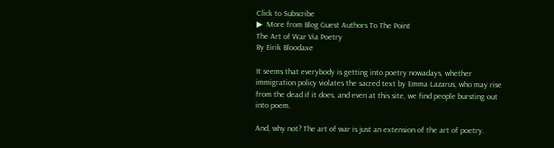Click to Subscribe
▶  More from Blog Guest Authors To The Point
The Art of War Via Poetry
By Eirik Bloodaxe

It seems that everybody is getting into poetry nowadays, whether immigration policy violates the sacred text by Emma Lazarus, who may rise from the dead if it does, and even at this site, we find people bursting out into poem.

And, why not? The art of war is just an extension of the art of poetry.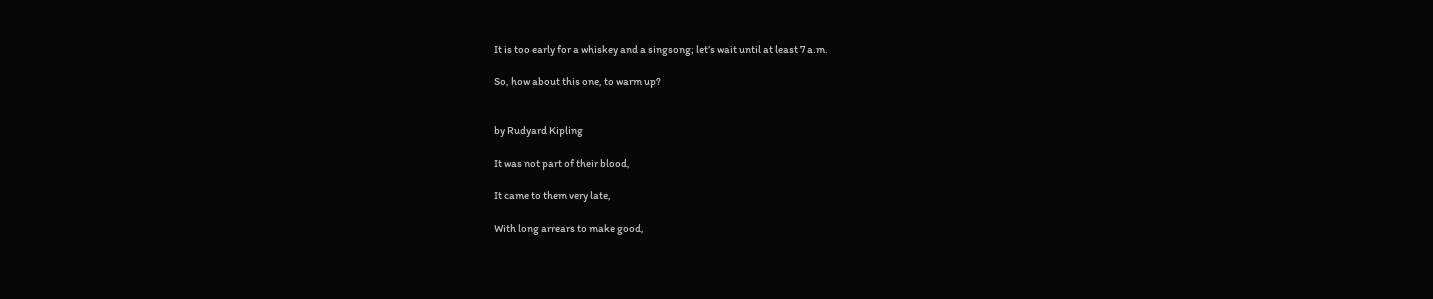It is too early for a whiskey and a singsong; let’s wait until at least 7 a.m.

So, how about this one, to warm up?


by Rudyard Kipling

It was not part of their blood,

It came to them very late,

With long arrears to make good,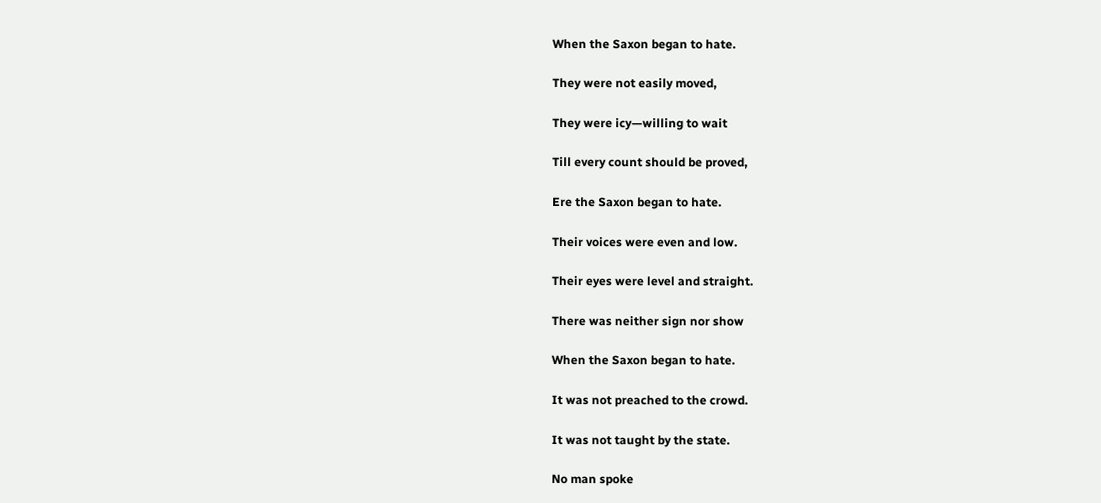When the Saxon began to hate.

They were not easily moved,

They were icy—willing to wait

Till every count should be proved,

Ere the Saxon began to hate.

Their voices were even and low.

Their eyes were level and straight.

There was neither sign nor show

When the Saxon began to hate.

It was not preached to the crowd.

It was not taught by the state.

No man spoke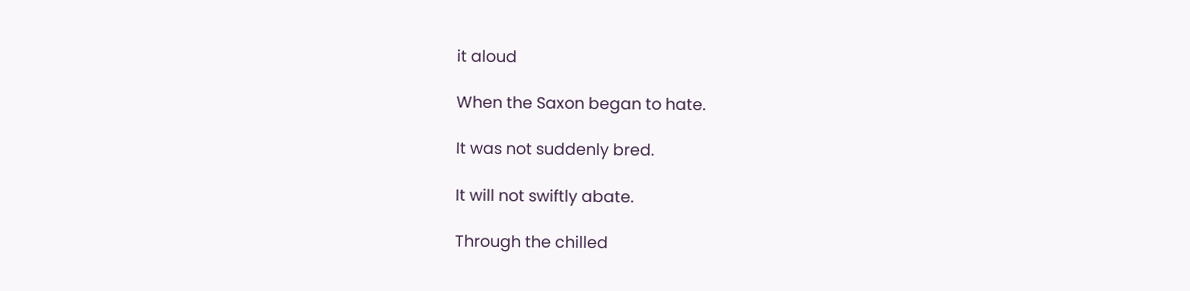it aloud

When the Saxon began to hate.

It was not suddenly bred.

It will not swiftly abate.

Through the chilled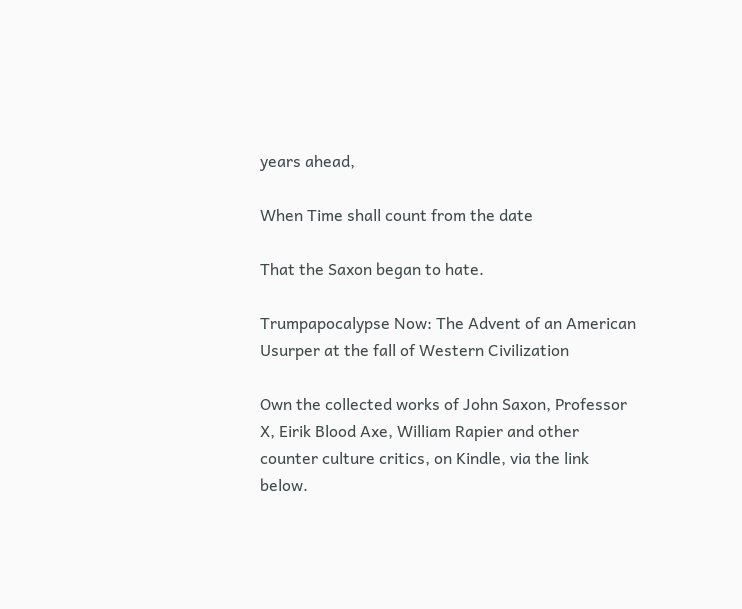years ahead,

When Time shall count from the date

That the Saxon began to hate.

Trumpapocalypse Now: The Advent of an American Usurper at the fall of Western Civilization

Own the collected works of John Saxon, Professor X, Eirik Blood Axe, William Rapier and other counter culture critics, on Kindle, via the link below.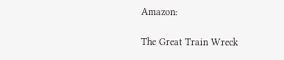Amazon:

The Great Train Wreck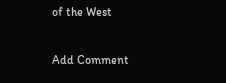of the West

Add Comment